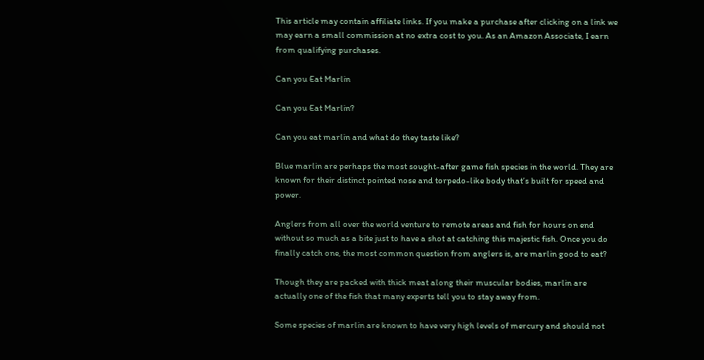This article may contain affiliate links. If you make a purchase after clicking on a link we may earn a small commission at no extra cost to you. As an Amazon Associate, I earn from qualifying purchases.

Can you Eat Marlin

Can you Eat Marlin?

Can you eat marlin and what do they taste like?

Blue marlin are perhaps the most sought-after game fish species in the world. They are known for their distinct pointed nose and torpedo-like body that’s built for speed and power.

Anglers from all over the world venture to remote areas and fish for hours on end without so much as a bite just to have a shot at catching this majestic fish. Once you do finally catch one, the most common question from anglers is, are marlin good to eat?

Though they are packed with thick meat along their muscular bodies, marlin are actually one of the fish that many experts tell you to stay away from.

Some species of marlin are known to have very high levels of mercury and should not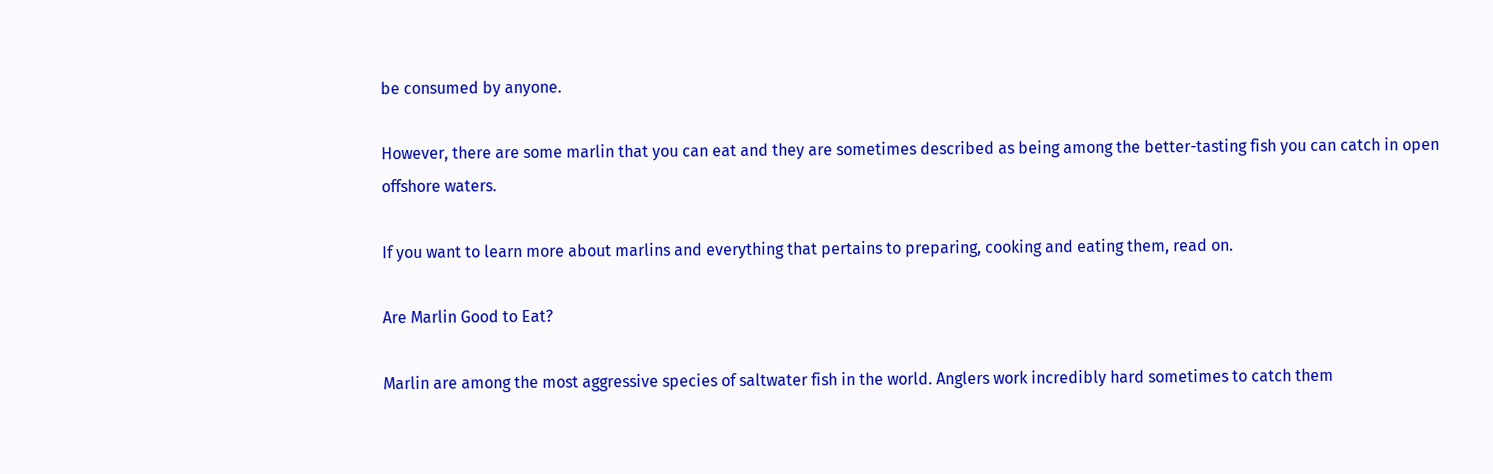be consumed by anyone.

However, there are some marlin that you can eat and they are sometimes described as being among the better-tasting fish you can catch in open offshore waters.

If you want to learn more about marlins and everything that pertains to preparing, cooking and eating them, read on.

Are Marlin Good to Eat?

Marlin are among the most aggressive species of saltwater fish in the world. Anglers work incredibly hard sometimes to catch them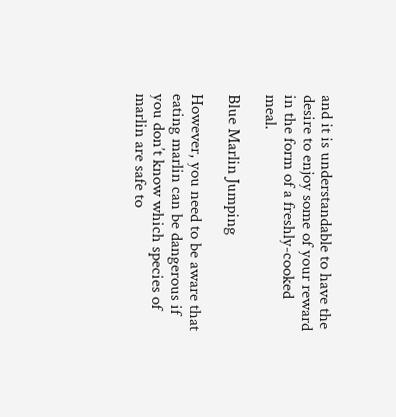and it is understandable to have the desire to enjoy some of your reward in the form of a freshly-cooked meal.

Blue Marlin Jumping

However, you need to be aware that eating marlin can be dangerous if you don’t know which species of marlin are safe to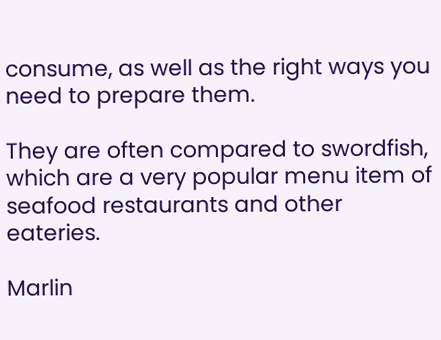consume, as well as the right ways you need to prepare them.

They are often compared to swordfish, which are a very popular menu item of seafood restaurants and other eateries.

Marlin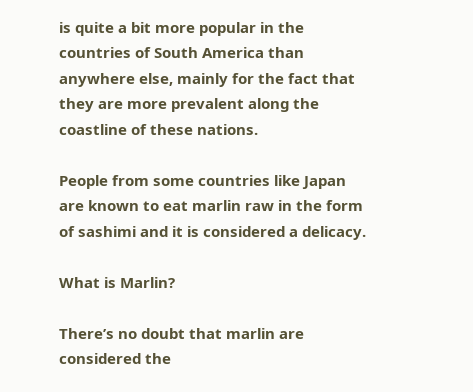is quite a bit more popular in the countries of South America than anywhere else, mainly for the fact that they are more prevalent along the coastline of these nations.

People from some countries like Japan are known to eat marlin raw in the form of sashimi and it is considered a delicacy.

What is Marlin?

There’s no doubt that marlin are considered the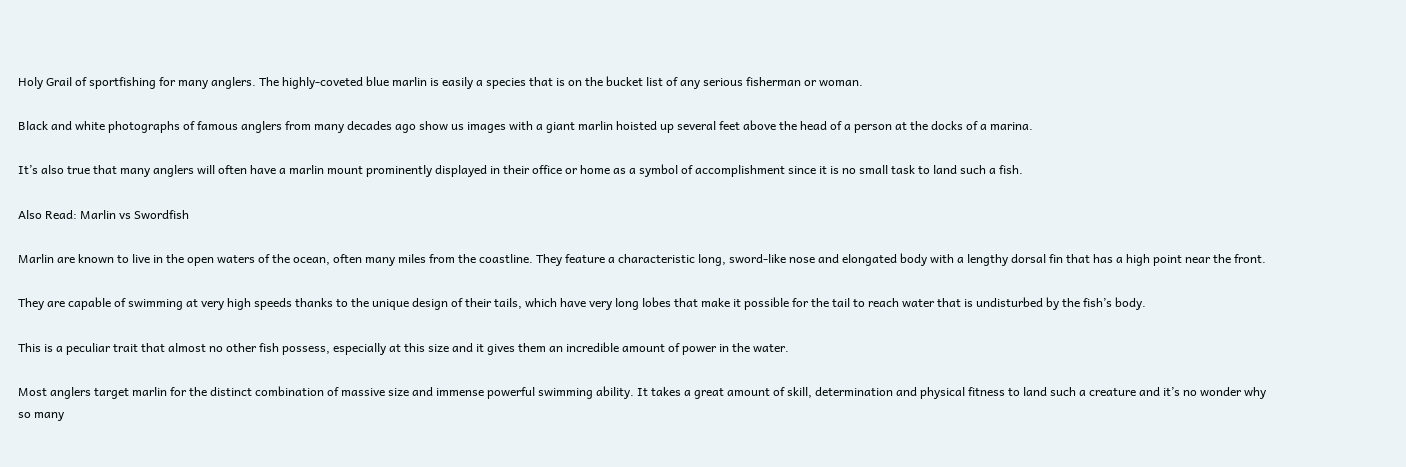Holy Grail of sportfishing for many anglers. The highly-coveted blue marlin is easily a species that is on the bucket list of any serious fisherman or woman.

Black and white photographs of famous anglers from many decades ago show us images with a giant marlin hoisted up several feet above the head of a person at the docks of a marina.

It’s also true that many anglers will often have a marlin mount prominently displayed in their office or home as a symbol of accomplishment since it is no small task to land such a fish.

Also Read: Marlin vs Swordfish

Marlin are known to live in the open waters of the ocean, often many miles from the coastline. They feature a characteristic long, sword-like nose and elongated body with a lengthy dorsal fin that has a high point near the front.

They are capable of swimming at very high speeds thanks to the unique design of their tails, which have very long lobes that make it possible for the tail to reach water that is undisturbed by the fish’s body.

This is a peculiar trait that almost no other fish possess, especially at this size and it gives them an incredible amount of power in the water.

Most anglers target marlin for the distinct combination of massive size and immense powerful swimming ability. It takes a great amount of skill, determination and physical fitness to land such a creature and it’s no wonder why so many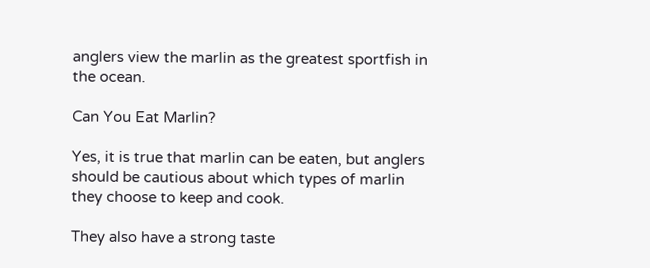anglers view the marlin as the greatest sportfish in the ocean.

Can You Eat Marlin?

Yes, it is true that marlin can be eaten, but anglers should be cautious about which types of marlin they choose to keep and cook.

They also have a strong taste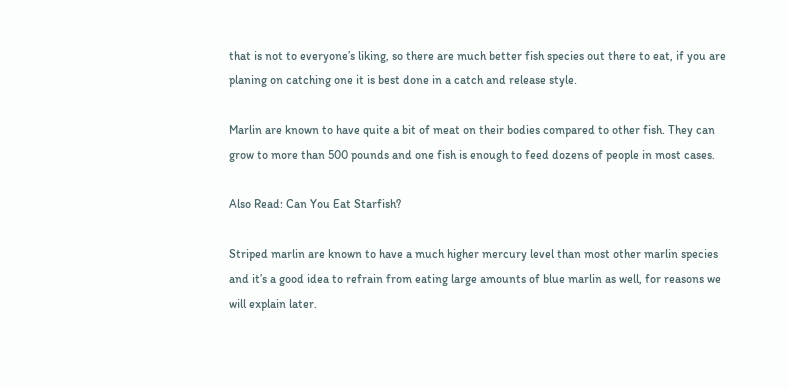that is not to everyone’s liking, so there are much better fish species out there to eat, if you are planing on catching one it is best done in a catch and release style.

Marlin are known to have quite a bit of meat on their bodies compared to other fish. They can grow to more than 500 pounds and one fish is enough to feed dozens of people in most cases.

Also Read: Can You Eat Starfish?

Striped marlin are known to have a much higher mercury level than most other marlin species and it’s a good idea to refrain from eating large amounts of blue marlin as well, for reasons we will explain later.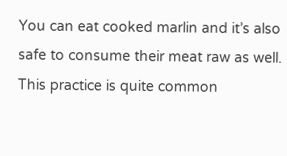You can eat cooked marlin and it’s also safe to consume their meat raw as well. This practice is quite common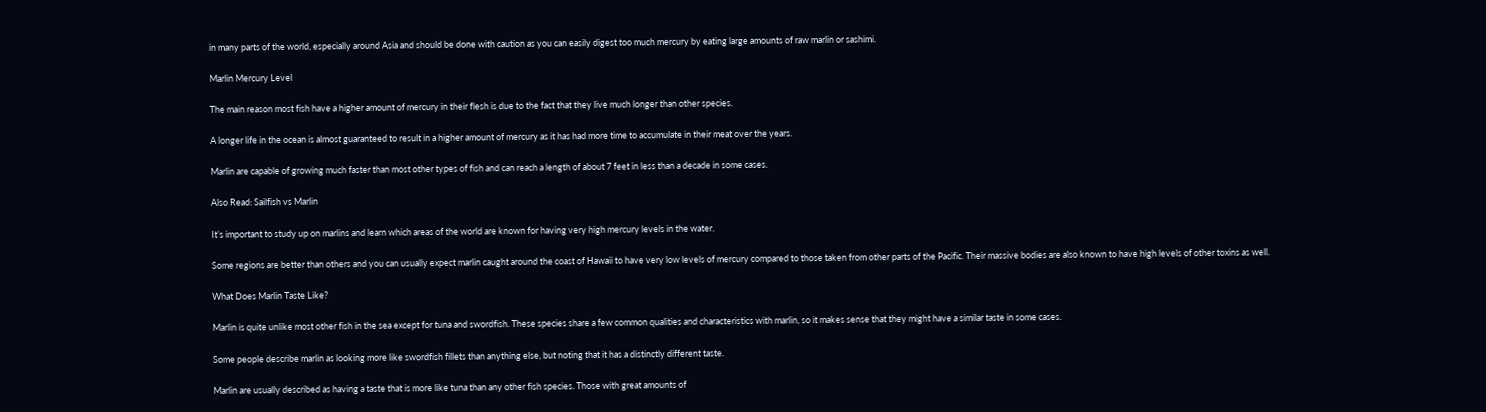in many parts of the world, especially around Asia and should be done with caution as you can easily digest too much mercury by eating large amounts of raw marlin or sashimi.

Marlin Mercury Level

The main reason most fish have a higher amount of mercury in their flesh is due to the fact that they live much longer than other species.

A longer life in the ocean is almost guaranteed to result in a higher amount of mercury as it has had more time to accumulate in their meat over the years.

Marlin are capable of growing much faster than most other types of fish and can reach a length of about 7 feet in less than a decade in some cases.

Also Read: Sailfish vs Marlin

It’s important to study up on marlins and learn which areas of the world are known for having very high mercury levels in the water.

Some regions are better than others and you can usually expect marlin caught around the coast of Hawaii to have very low levels of mercury compared to those taken from other parts of the Pacific. Their massive bodies are also known to have high levels of other toxins as well.

What Does Marlin Taste Like?

Marlin is quite unlike most other fish in the sea except for tuna and swordfish. These species share a few common qualities and characteristics with marlin, so it makes sense that they might have a similar taste in some cases.

Some people describe marlin as looking more like swordfish fillets than anything else, but noting that it has a distinctly different taste.

Marlin are usually described as having a taste that is more like tuna than any other fish species. Those with great amounts of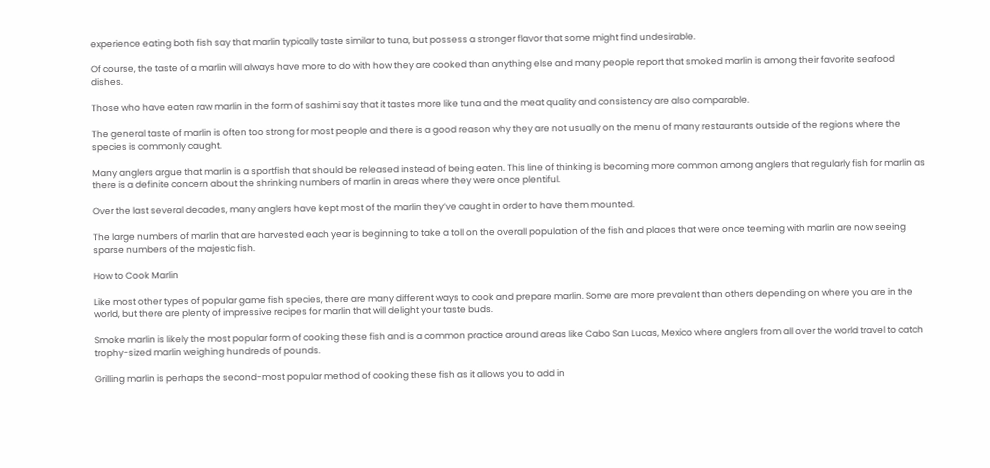experience eating both fish say that marlin typically taste similar to tuna, but possess a stronger flavor that some might find undesirable.

Of course, the taste of a marlin will always have more to do with how they are cooked than anything else and many people report that smoked marlin is among their favorite seafood dishes.

Those who have eaten raw marlin in the form of sashimi say that it tastes more like tuna and the meat quality and consistency are also comparable.

The general taste of marlin is often too strong for most people and there is a good reason why they are not usually on the menu of many restaurants outside of the regions where the species is commonly caught.

Many anglers argue that marlin is a sportfish that should be released instead of being eaten. This line of thinking is becoming more common among anglers that regularly fish for marlin as there is a definite concern about the shrinking numbers of marlin in areas where they were once plentiful.

Over the last several decades, many anglers have kept most of the marlin they’ve caught in order to have them mounted.

The large numbers of marlin that are harvested each year is beginning to take a toll on the overall population of the fish and places that were once teeming with marlin are now seeing sparse numbers of the majestic fish.

How to Cook Marlin

Like most other types of popular game fish species, there are many different ways to cook and prepare marlin. Some are more prevalent than others depending on where you are in the world, but there are plenty of impressive recipes for marlin that will delight your taste buds.

Smoke marlin is likely the most popular form of cooking these fish and is a common practice around areas like Cabo San Lucas, Mexico where anglers from all over the world travel to catch trophy-sized marlin weighing hundreds of pounds.

Grilling marlin is perhaps the second-most popular method of cooking these fish as it allows you to add in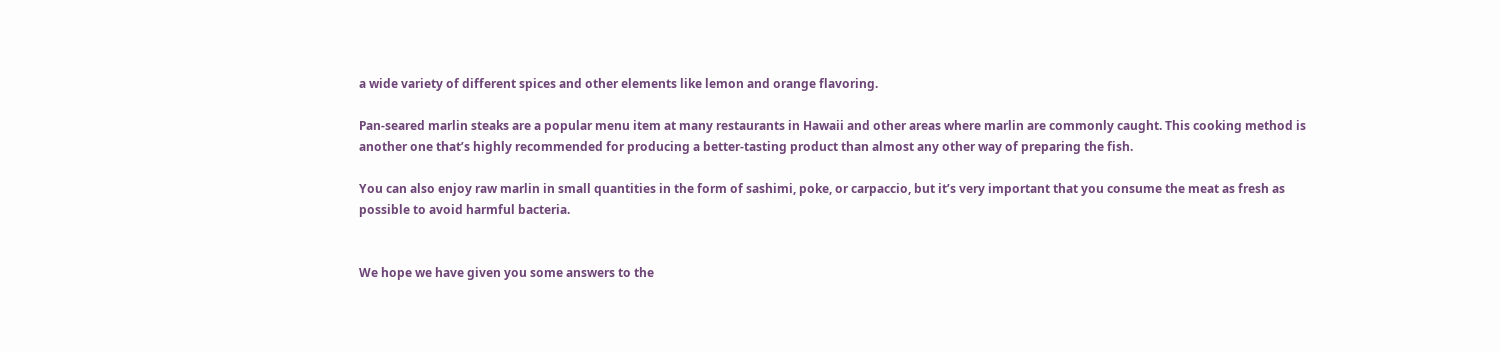a wide variety of different spices and other elements like lemon and orange flavoring.

Pan-seared marlin steaks are a popular menu item at many restaurants in Hawaii and other areas where marlin are commonly caught. This cooking method is another one that’s highly recommended for producing a better-tasting product than almost any other way of preparing the fish.

You can also enjoy raw marlin in small quantities in the form of sashimi, poke, or carpaccio, but it’s very important that you consume the meat as fresh as possible to avoid harmful bacteria.


We hope we have given you some answers to the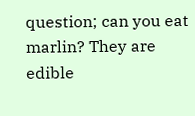question; can you eat marlin? They are edible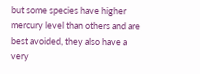but some species have higher mercury level than others and are best avoided, they also have a very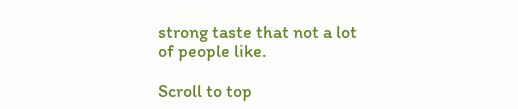strong taste that not a lot of people like.

Scroll to top